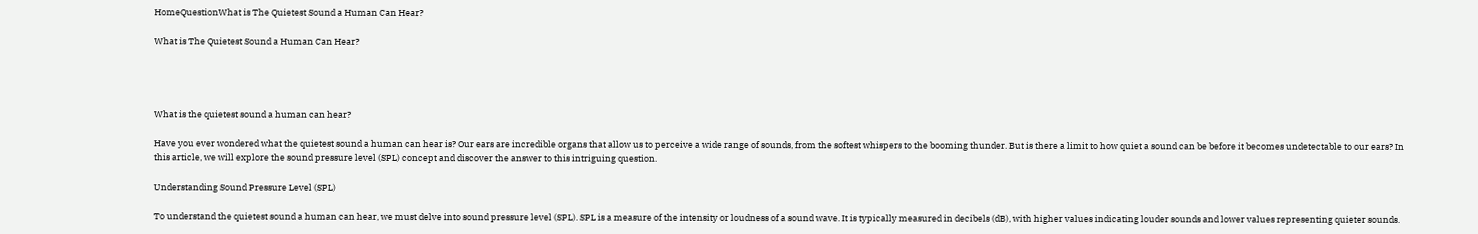HomeQuestionWhat is The Quietest Sound a Human Can Hear?

What is The Quietest Sound a Human Can Hear?




What is the quietest sound a human can hear?

Have you ever wondered what the quietest sound a human can hear is? Our ears are incredible organs that allow us to perceive a wide range of sounds, from the softest whispers to the booming thunder. But is there a limit to how quiet a sound can be before it becomes undetectable to our ears? In this article, we will explore the sound pressure level (SPL) concept and discover the answer to this intriguing question.

Understanding Sound Pressure Level (SPL)

To understand the quietest sound a human can hear, we must delve into sound pressure level (SPL). SPL is a measure of the intensity or loudness of a sound wave. It is typically measured in decibels (dB), with higher values indicating louder sounds and lower values representing quieter sounds.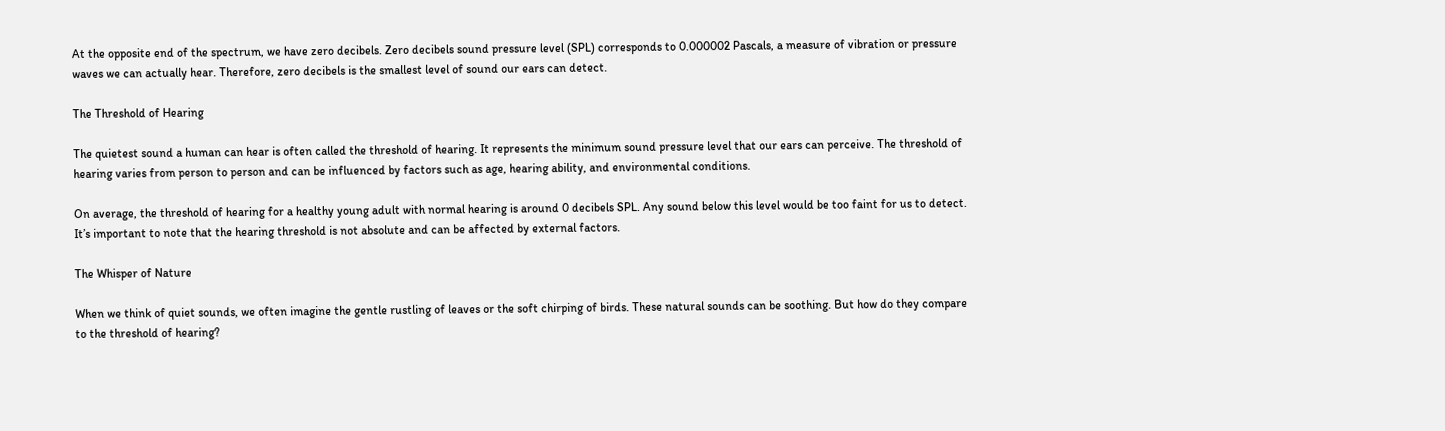At the opposite end of the spectrum, we have zero decibels. Zero decibels sound pressure level (SPL) corresponds to 0.000002 Pascals, a measure of vibration or pressure waves we can actually hear. Therefore, zero decibels is the smallest level of sound our ears can detect.

The Threshold of Hearing

The quietest sound a human can hear is often called the threshold of hearing. It represents the minimum sound pressure level that our ears can perceive. The threshold of hearing varies from person to person and can be influenced by factors such as age, hearing ability, and environmental conditions.

On average, the threshold of hearing for a healthy young adult with normal hearing is around 0 decibels SPL. Any sound below this level would be too faint for us to detect. It’s important to note that the hearing threshold is not absolute and can be affected by external factors.

The Whisper of Nature

When we think of quiet sounds, we often imagine the gentle rustling of leaves or the soft chirping of birds. These natural sounds can be soothing. But how do they compare to the threshold of hearing?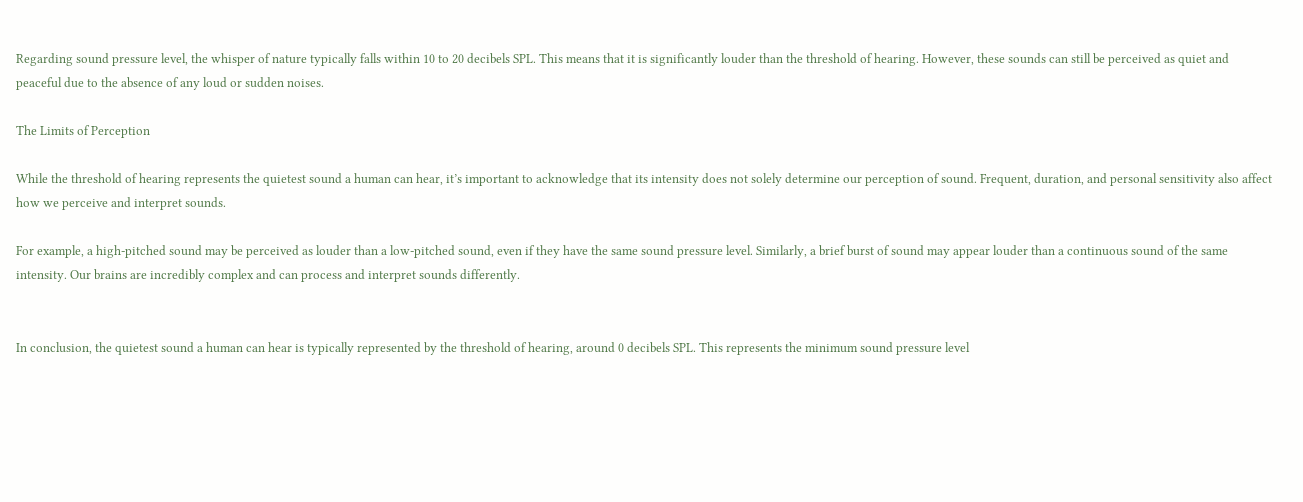Regarding sound pressure level, the whisper of nature typically falls within 10 to 20 decibels SPL. This means that it is significantly louder than the threshold of hearing. However, these sounds can still be perceived as quiet and peaceful due to the absence of any loud or sudden noises.

The Limits of Perception

While the threshold of hearing represents the quietest sound a human can hear, it’s important to acknowledge that its intensity does not solely determine our perception of sound. Frequent, duration, and personal sensitivity also affect how we perceive and interpret sounds.

For example, a high-pitched sound may be perceived as louder than a low-pitched sound, even if they have the same sound pressure level. Similarly, a brief burst of sound may appear louder than a continuous sound of the same intensity. Our brains are incredibly complex and can process and interpret sounds differently.


In conclusion, the quietest sound a human can hear is typically represented by the threshold of hearing, around 0 decibels SPL. This represents the minimum sound pressure level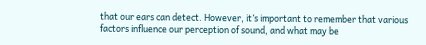that our ears can detect. However, it’s important to remember that various factors influence our perception of sound, and what may be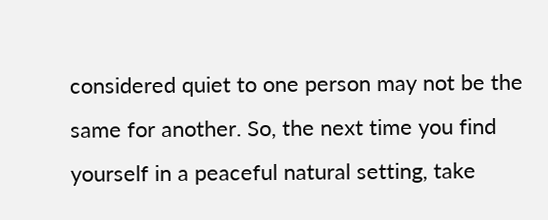considered quiet to one person may not be the same for another. So, the next time you find yourself in a peaceful natural setting, take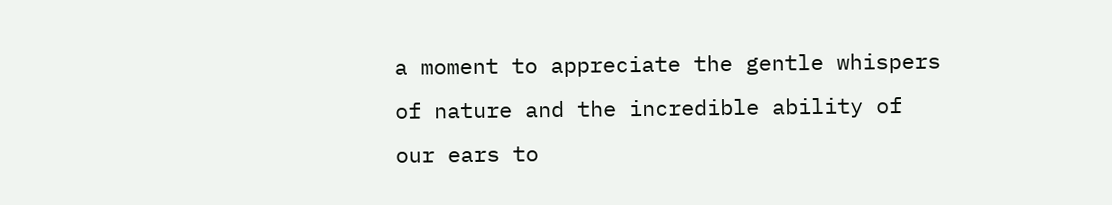a moment to appreciate the gentle whispers of nature and the incredible ability of our ears to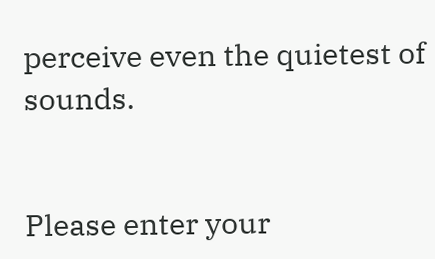perceive even the quietest of sounds.


Please enter your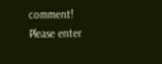comment!
Please enter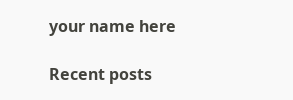your name here

Recent posts